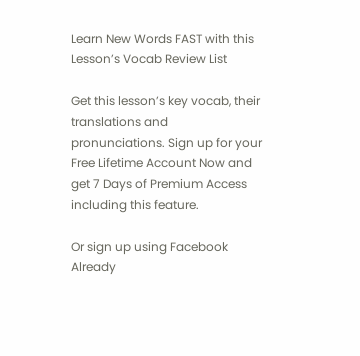Learn New Words FAST with this Lesson’s Vocab Review List

Get this lesson’s key vocab, their translations and pronunciations. Sign up for your Free Lifetime Account Now and get 7 Days of Premium Access including this feature.

Or sign up using Facebook
Already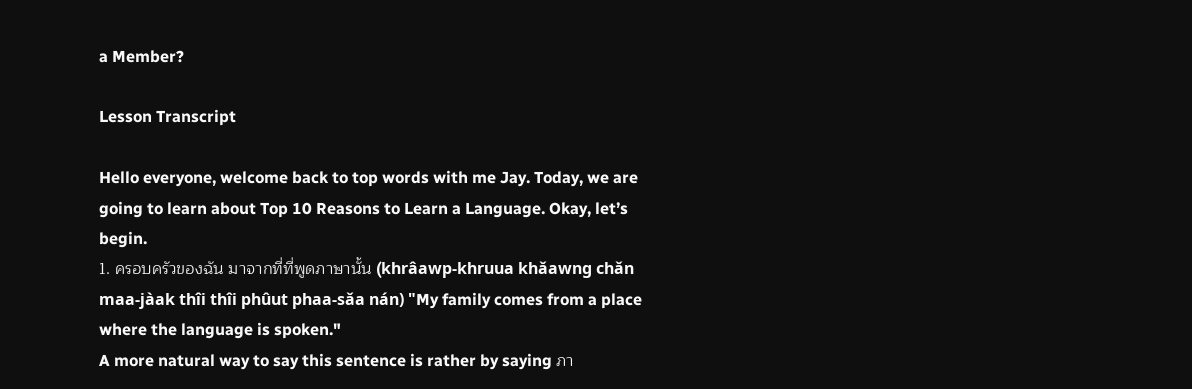a Member?

Lesson Transcript

Hello everyone, welcome back to top words with me Jay. Today, we are going to learn about Top 10 Reasons to Learn a Language. Okay, let’s begin.
1. ครอบครัวของฉัน มาจากที่ที่พูดภาษานั้น (khrâawp-khruua khǎawng chǎn maa-jàak thîi thîi phûut phaa-sǎa nán) "My family comes from a place where the language is spoken."
A more natural way to say this sentence is rather by saying ภา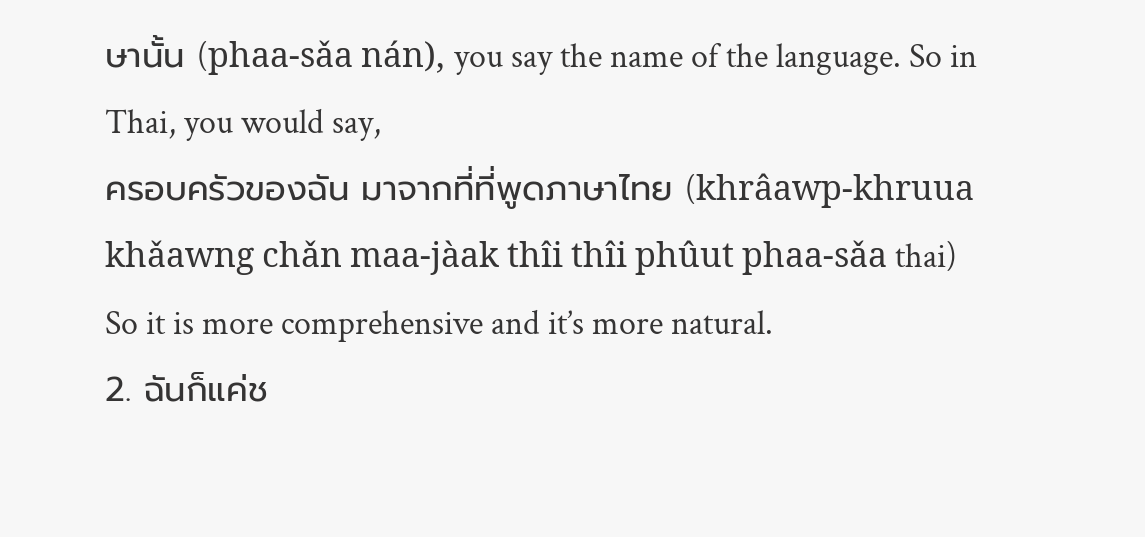ษานั้น (phaa-sǎa nán), you say the name of the language. So in Thai, you would say,
ครอบครัวของฉัน มาจากที่ที่พูดภาษาไทย (khrâawp-khruua khǎawng chǎn maa-jàak thîi thîi phûut phaa-sǎa thai)
So it is more comprehensive and it’s more natural.
2. ฉันก็แค่ช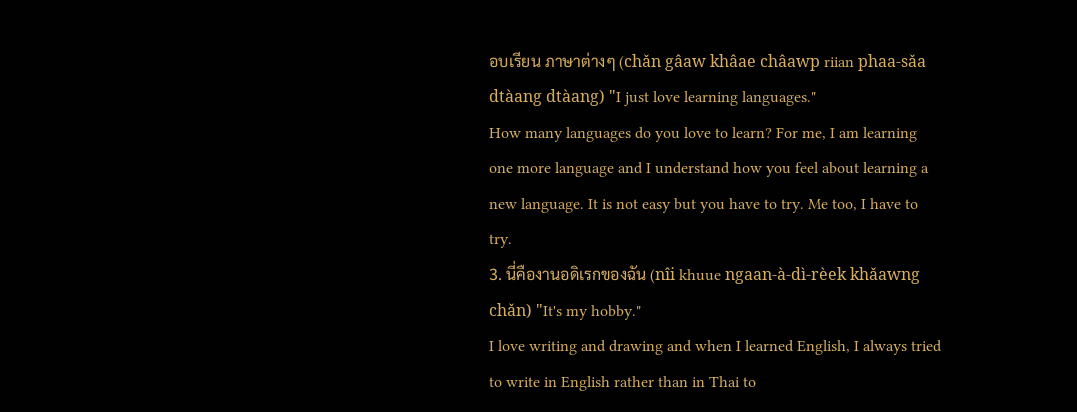อบเรียน ภาษาต่างๆ (chǎn gâaw khâae châawp riian phaa-sǎa dtàang dtàang) "I just love learning languages."
How many languages do you love to learn? For me, I am learning one more language and I understand how you feel about learning a new language. It is not easy but you have to try. Me too, I have to try.
3. นี่คืองานอดิเรกของฉัน (nîi khuue ngaan-à-dì-rèek khǎawng chǎn) "It's my hobby."
I love writing and drawing and when I learned English, I always tried to write in English rather than in Thai to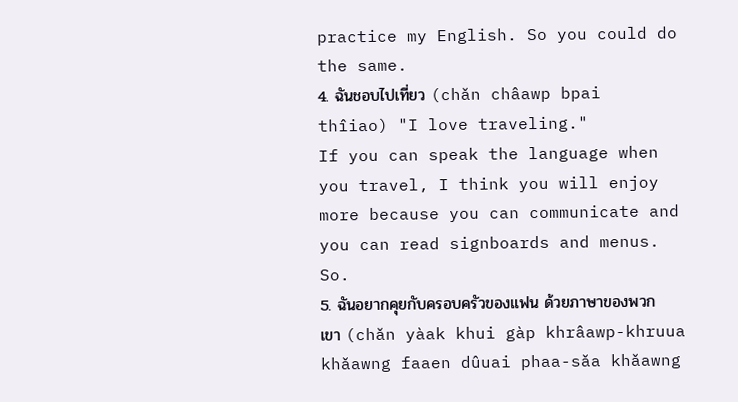practice my English. So you could do the same.
4. ฉันชอบไปเที่ยว (chǎn châawp bpai thîiao) "I love traveling."
If you can speak the language when you travel, I think you will enjoy more because you can communicate and you can read signboards and menus. So.
5. ฉันอยากคุยกับครอบครัวของแฟน ด้วยภาษาของพวกเขา (chǎn yàak khui gàp khrâawp-khruua khǎawng faaen dûuai phaa-sǎa khǎawng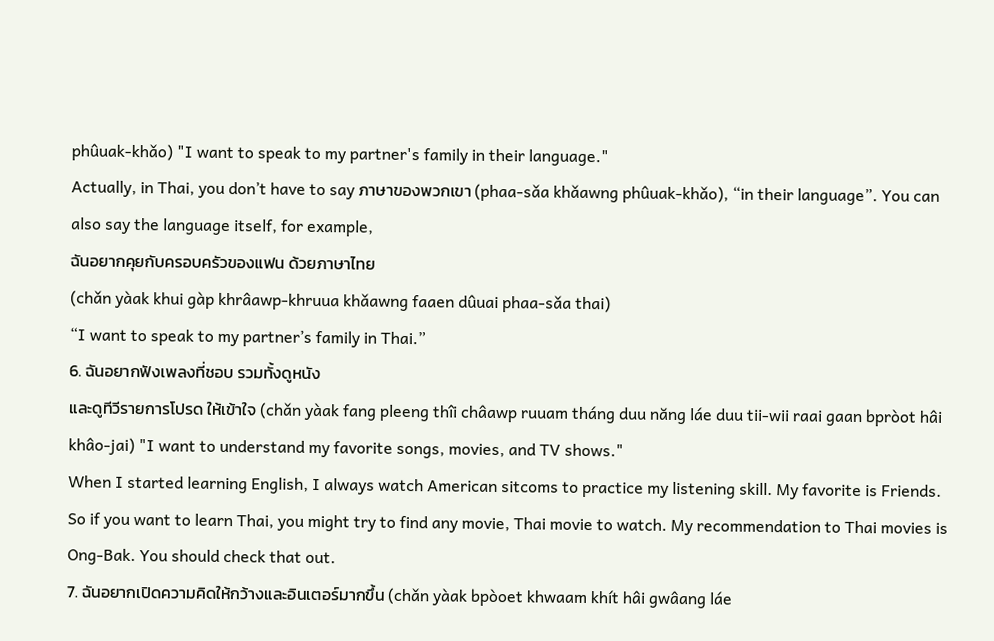phûuak-khǎo) "I want to speak to my partner's family in their language."
Actually, in Thai, you don’t have to say ภาษาของพวกเขา (phaa-sǎa khǎawng phûuak-khǎo), “in their language”. You can also say the language itself, for example,
ฉันอยากคุยกับครอบครัวของแฟน ด้วยภาษาไทย
(chǎn yàak khui gàp khrâawp-khruua khǎawng faaen dûuai phaa-sǎa thai)
“I want to speak to my partner’s family in Thai.”
6. ฉันอยากฟังเพลงที่ชอบ รวมทั้งดูหนัง
และดูทีวีรายการโปรด ให้เข้าใจ (chǎn yàak fang pleeng thîi châawp ruuam tháng duu năng láe duu tii-wii raai gaan bpròot hâi khâo-jai) "I want to understand my favorite songs, movies, and TV shows."
When I started learning English, I always watch American sitcoms to practice my listening skill. My favorite is Friends. So if you want to learn Thai, you might try to find any movie, Thai movie to watch. My recommendation to Thai movies is Ong-Bak. You should check that out.
7. ฉันอยากเปิดความคิดให้กว้างและอินเตอร์มากขึ้น (chǎn yàak bpòoet khwaam khít hâi gwâang láe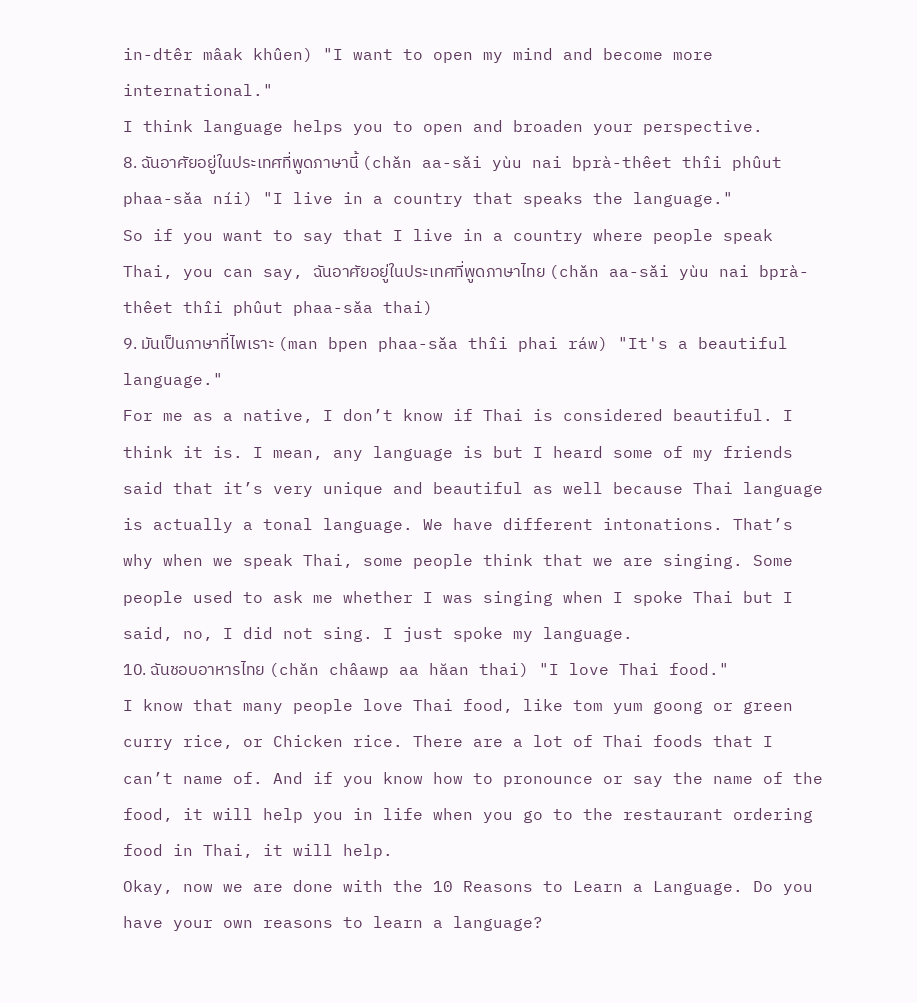in-dtêr mâak khûen) "I want to open my mind and become more international."
I think language helps you to open and broaden your perspective.
8. ฉันอาศัยอยู่ในประเทศที่พูดภาษานี้ (chǎn aa-sǎi yùu nai bprà-thêet thîi phûut phaa-sǎa níi) "I live in a country that speaks the language."
So if you want to say that I live in a country where people speak Thai, you can say, ฉันอาศัยอยู่ในประเทศที่พูดภาษาไทย (chǎn aa-sǎi yùu nai bprà-thêet thîi phûut phaa-sǎa thai)
9. มันเป็นภาษาที่ไพเราะ (man bpen phaa-sǎa thîi phai ráw) "It's a beautiful language."
For me as a native, I don’t know if Thai is considered beautiful. I think it is. I mean, any language is but I heard some of my friends said that it’s very unique and beautiful as well because Thai language is actually a tonal language. We have different intonations. That’s why when we speak Thai, some people think that we are singing. Some people used to ask me whether I was singing when I spoke Thai but I said, no, I did not sing. I just spoke my language.
10. ฉันชอบอาหารไทย (chǎn châawp aa hăan thai) "I love Thai food."
I know that many people love Thai food, like tom yum goong or green curry rice, or Chicken rice. There are a lot of Thai foods that I can’t name of. And if you know how to pronounce or say the name of the food, it will help you in life when you go to the restaurant ordering food in Thai, it will help.
Okay, now we are done with the 10 Reasons to Learn a Language. Do you have your own reasons to learn a language?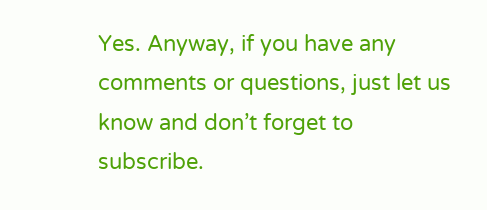Yes. Anyway, if you have any comments or questions, just let us know and don’t forget to subscribe.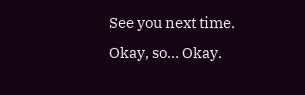See you next time.
Okay, so… Okay.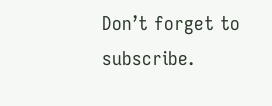Don’t forget to subscribe.